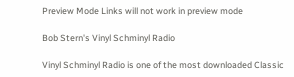Preview Mode Links will not work in preview mode

Bob Stern's Vinyl Schminyl Radio

Vinyl Schminyl Radio is one of the most downloaded Classic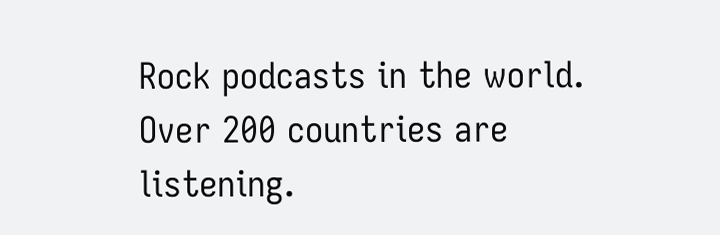Rock podcasts in the world.  Over 200 countries are listening.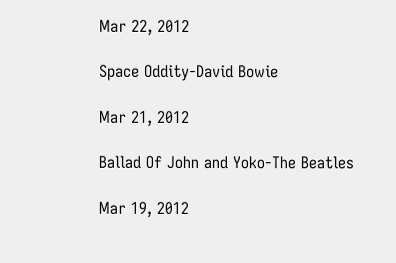Mar 22, 2012

Space Oddity-David Bowie

Mar 21, 2012

Ballad Of John and Yoko-The Beatles

Mar 19, 2012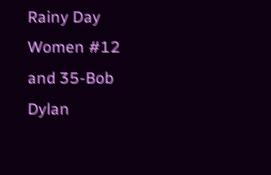Rainy Day Women #12 and 35-Bob Dylan